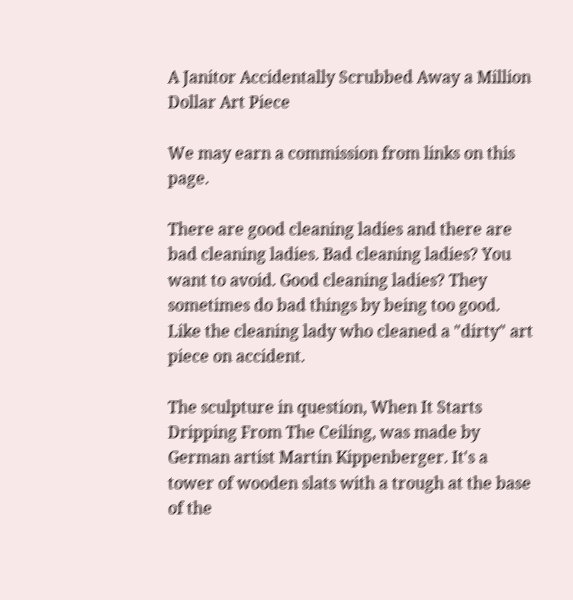A Janitor Accidentally Scrubbed Away a Million Dollar Art Piece

We may earn a commission from links on this page.

There are good cleaning ladies and there are bad cleaning ladies. Bad cleaning ladies? You want to avoid. Good cleaning ladies? They sometimes do bad things by being too good. Like the cleaning lady who cleaned a "dirty" art piece on accident.

The sculpture in question, When It Starts Dripping From The Ceiling, was made by German artist Martin Kippenberger. It's a tower of wooden slats with a trough at the base of the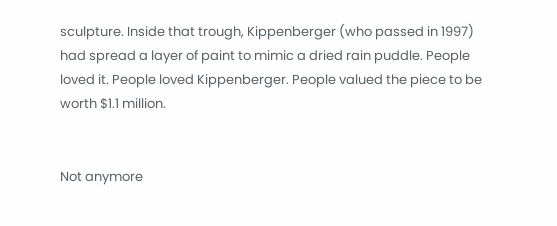sculpture. Inside that trough, Kippenberger (who passed in 1997) had spread a layer of paint to mimic a dried rain puddle. People loved it. People loved Kippenberger. People valued the piece to be worth $1.1 million.


Not anymore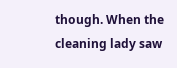though. When the cleaning lady saw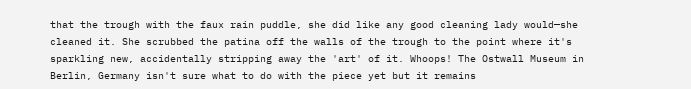that the trough with the faux rain puddle, she did like any good cleaning lady would—she cleaned it. She scrubbed the patina off the walls of the trough to the point where it's sparkling new, accidentally stripping away the 'art' of it. Whoops! The Ostwall Museum in Berlin, Germany isn't sure what to do with the piece yet but it remains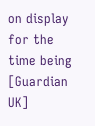on display for the time being [Guardian UK]